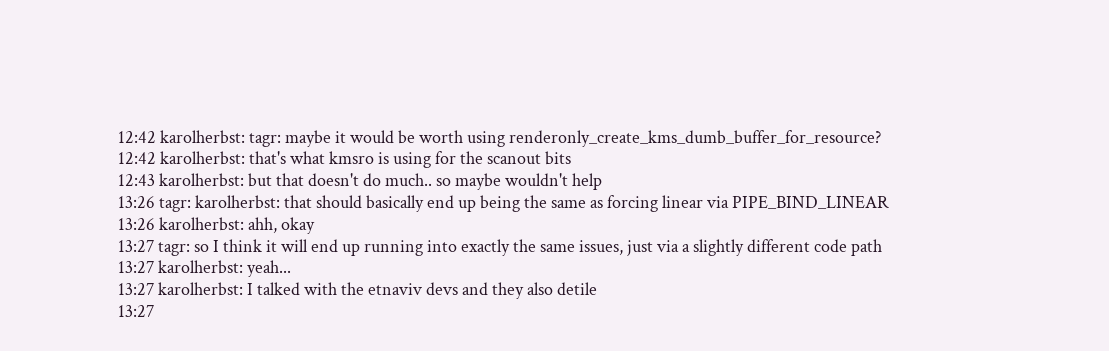12:42 karolherbst: tagr: maybe it would be worth using renderonly_create_kms_dumb_buffer_for_resource?
12:42 karolherbst: that's what kmsro is using for the scanout bits
12:43 karolherbst: but that doesn't do much.. so maybe wouldn't help
13:26 tagr: karolherbst: that should basically end up being the same as forcing linear via PIPE_BIND_LINEAR
13:26 karolherbst: ahh, okay
13:27 tagr: so I think it will end up running into exactly the same issues, just via a slightly different code path
13:27 karolherbst: yeah...
13:27 karolherbst: I talked with the etnaviv devs and they also detile
13:27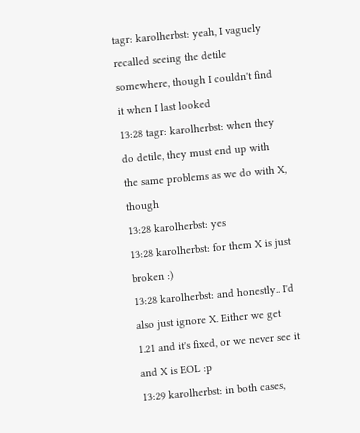tagr: karolherbst: yeah, I vaguely recalled seeing the detile somewhere, though I couldn't find it when I last looked
13:28 tagr: karolherbst: when they do detile, they must end up with the same problems as we do with X, though
13:28 karolherbst: yes
13:28 karolherbst: for them X is just broken :)
13:28 karolherbst: and honestly.. I'd also just ignore X. Either we get 1.21 and it's fixed, or we never see it and X is EOL :p
13:29 karolherbst: in both cases,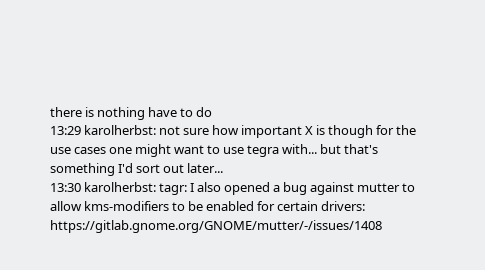there is nothing have to do
13:29 karolherbst: not sure how important X is though for the use cases one might want to use tegra with... but that's something I'd sort out later...
13:30 karolherbst: tagr: I also opened a bug against mutter to allow kms-modifiers to be enabled for certain drivers: https://gitlab.gnome.org/GNOME/mutter/-/issues/1408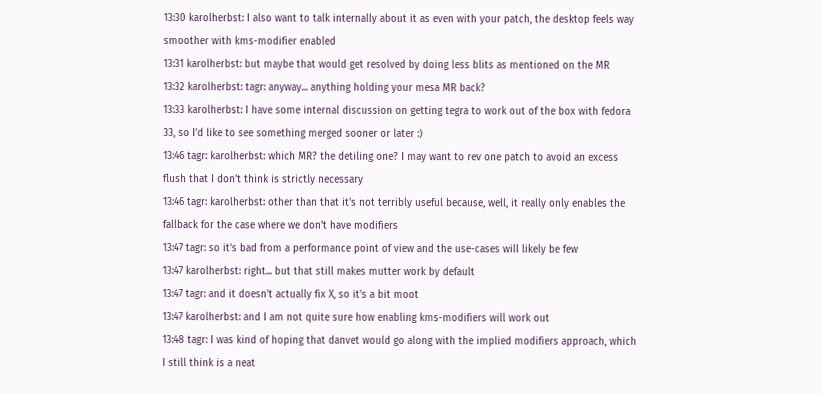13:30 karolherbst: I also want to talk internally about it as even with your patch, the desktop feels way smoother with kms-modifier enabled
13:31 karolherbst: but maybe that would get resolved by doing less blits as mentioned on the MR
13:32 karolherbst: tagr: anyway... anything holding your mesa MR back?
13:33 karolherbst: I have some internal discussion on getting tegra to work out of the box with fedora 33, so I'd like to see something merged sooner or later :)
13:46 tagr: karolherbst: which MR? the detiling one? I may want to rev one patch to avoid an excess flush that I don't think is strictly necessary
13:46 tagr: karolherbst: other than that it's not terribly useful because, well, it really only enables the fallback for the case where we don't have modifiers
13:47 tagr: so it's bad from a performance point of view and the use-cases will likely be few
13:47 karolherbst: right... but that still makes mutter work by default
13:47 tagr: and it doesn't actually fix X, so it's a bit moot
13:47 karolherbst: and I am not quite sure how enabling kms-modifiers will work out
13:48 tagr: I was kind of hoping that danvet would go along with the implied modifiers approach, which I still think is a neat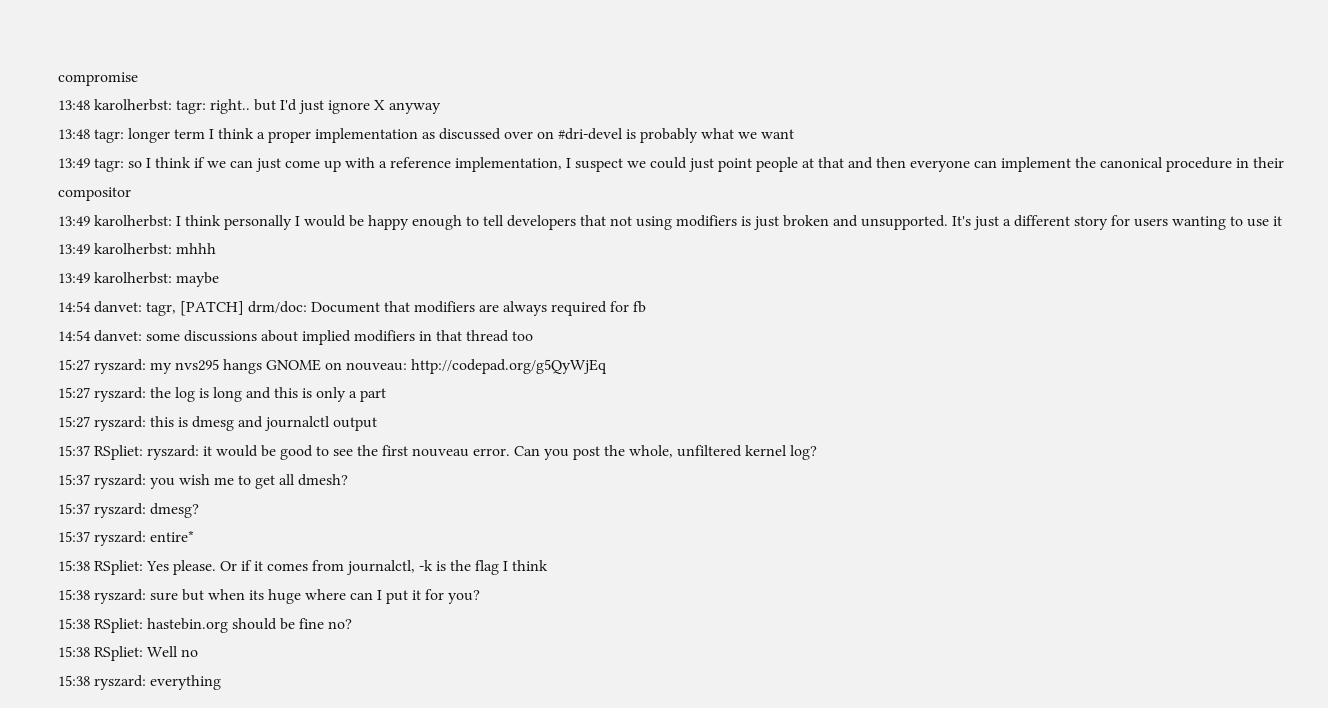compromise
13:48 karolherbst: tagr: right.. but I'd just ignore X anyway
13:48 tagr: longer term I think a proper implementation as discussed over on #dri-devel is probably what we want
13:49 tagr: so I think if we can just come up with a reference implementation, I suspect we could just point people at that and then everyone can implement the canonical procedure in their compositor
13:49 karolherbst: I think personally I would be happy enough to tell developers that not using modifiers is just broken and unsupported. It's just a different story for users wanting to use it
13:49 karolherbst: mhhh
13:49 karolherbst: maybe
14:54 danvet: tagr, [PATCH] drm/doc: Document that modifiers are always required for fb
14:54 danvet: some discussions about implied modifiers in that thread too
15:27 ryszard: my nvs295 hangs GNOME on nouveau: http://codepad.org/g5QyWjEq
15:27 ryszard: the log is long and this is only a part
15:27 ryszard: this is dmesg and journalctl output
15:37 RSpliet: ryszard: it would be good to see the first nouveau error. Can you post the whole, unfiltered kernel log?
15:37 ryszard: you wish me to get all dmesh?
15:37 ryszard: dmesg?
15:37 ryszard: entire*
15:38 RSpliet: Yes please. Or if it comes from journalctl, -k is the flag I think
15:38 ryszard: sure but when its huge where can I put it for you?
15:38 RSpliet: hastebin.org should be fine no?
15:38 RSpliet: Well no
15:38 ryszard: everything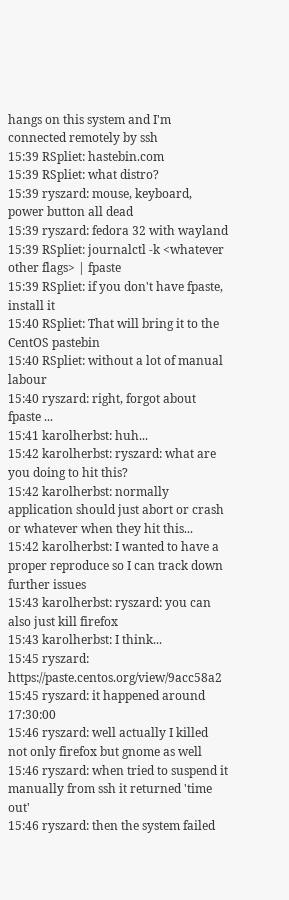hangs on this system and I'm connected remotely by ssh
15:39 RSpliet: hastebin.com
15:39 RSpliet: what distro?
15:39 ryszard: mouse, keyboard, power button all dead
15:39 ryszard: fedora 32 with wayland
15:39 RSpliet: journalctl -k <whatever other flags> | fpaste
15:39 RSpliet: if you don't have fpaste, install it
15:40 RSpliet: That will bring it to the CentOS pastebin
15:40 RSpliet: without a lot of manual labour
15:40 ryszard: right, forgot about fpaste ...
15:41 karolherbst: huh...
15:42 karolherbst: ryszard: what are you doing to hit this?
15:42 karolherbst: normally application should just abort or crash or whatever when they hit this...
15:42 karolherbst: I wanted to have a proper reproduce so I can track down further issues
15:43 karolherbst: ryszard: you can also just kill firefox
15:43 karolherbst: I think...
15:45 ryszard: https://paste.centos.org/view/9acc58a2
15:45 ryszard: it happened around 17:30:00
15:46 ryszard: well actually I killed not only firefox but gnome as well
15:46 ryszard: when tried to suspend it manually from ssh it returned 'time out'
15:46 ryszard: then the system failed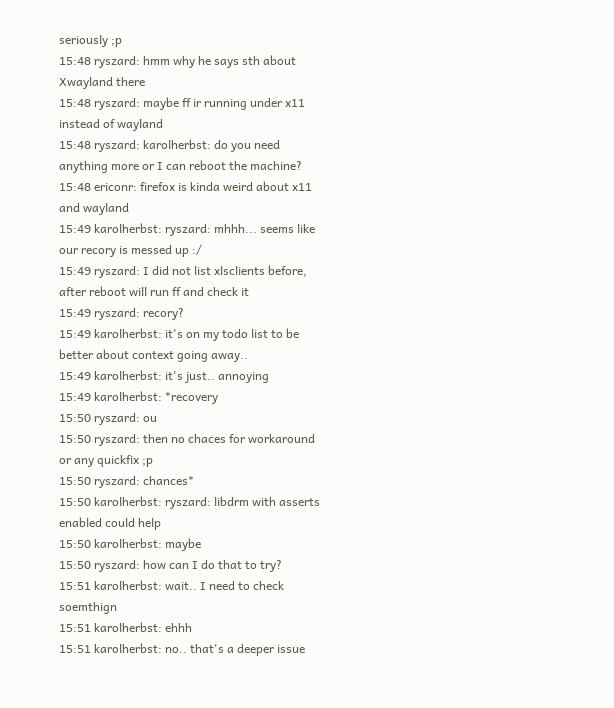seriously ;p
15:48 ryszard: hmm why he says sth about Xwayland there
15:48 ryszard: maybe ff ir running under x11 instead of wayland
15:48 ryszard: karolherbst: do you need anything more or I can reboot the machine?
15:48 ericonr: firefox is kinda weird about x11 and wayland
15:49 karolherbst: ryszard: mhhh... seems like our recory is messed up :/
15:49 ryszard: I did not list xlsclients before, after reboot will run ff and check it
15:49 ryszard: recory?
15:49 karolherbst: it's on my todo list to be better about context going away..
15:49 karolherbst: it's just.. annoying
15:49 karolherbst: *recovery
15:50 ryszard: ou
15:50 ryszard: then no chaces for workaround or any quickfix ;p
15:50 ryszard: chances*
15:50 karolherbst: ryszard: libdrm with asserts enabled could help
15:50 karolherbst: maybe
15:50 ryszard: how can I do that to try?
15:51 karolherbst: wait.. I need to check soemthign
15:51 karolherbst: ehhh
15:51 karolherbst: no.. that's a deeper issue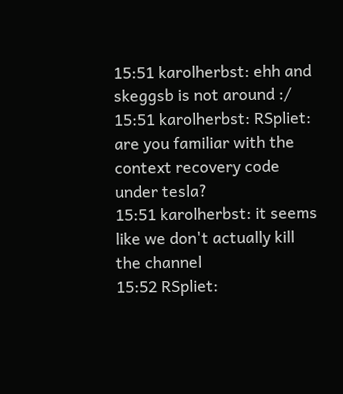15:51 karolherbst: ehh and skeggsb is not around :/
15:51 karolherbst: RSpliet: are you familiar with the context recovery code under tesla?
15:51 karolherbst: it seems like we don't actually kill the channel
15:52 RSpliet: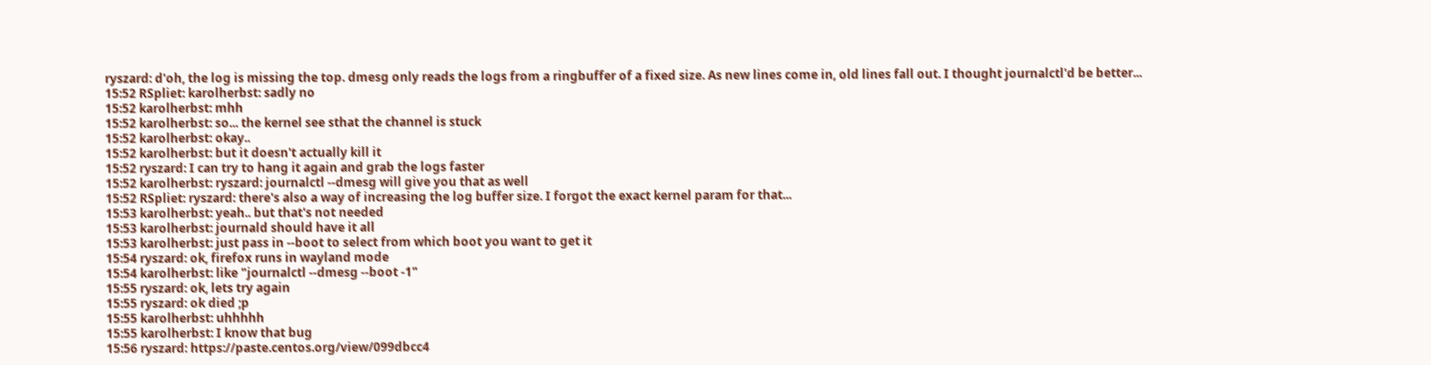ryszard: d'oh, the log is missing the top. dmesg only reads the logs from a ringbuffer of a fixed size. As new lines come in, old lines fall out. I thought journalctl'd be better...
15:52 RSpliet: karolherbst: sadly no
15:52 karolherbst: mhh
15:52 karolherbst: so... the kernel see sthat the channel is stuck
15:52 karolherbst: okay..
15:52 karolherbst: but it doesn't actually kill it
15:52 ryszard: I can try to hang it again and grab the logs faster
15:52 karolherbst: ryszard: journalctl --dmesg will give you that as well
15:52 RSpliet: ryszard: there's also a way of increasing the log buffer size. I forgot the exact kernel param for that...
15:53 karolherbst: yeah.. but that's not needed
15:53 karolherbst: journald should have it all
15:53 karolherbst: just pass in --boot to select from which boot you want to get it
15:54 ryszard: ok, firefox runs in wayland mode
15:54 karolherbst: like "journalctl --dmesg --boot -1"
15:55 ryszard: ok, lets try again
15:55 ryszard: ok died ;p
15:55 karolherbst: uhhhhh
15:55 karolherbst: I know that bug
15:56 ryszard: https://paste.centos.org/view/099dbcc4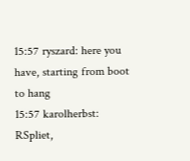15:57 ryszard: here you have, starting from boot to hang
15:57 karolherbst: RSpliet,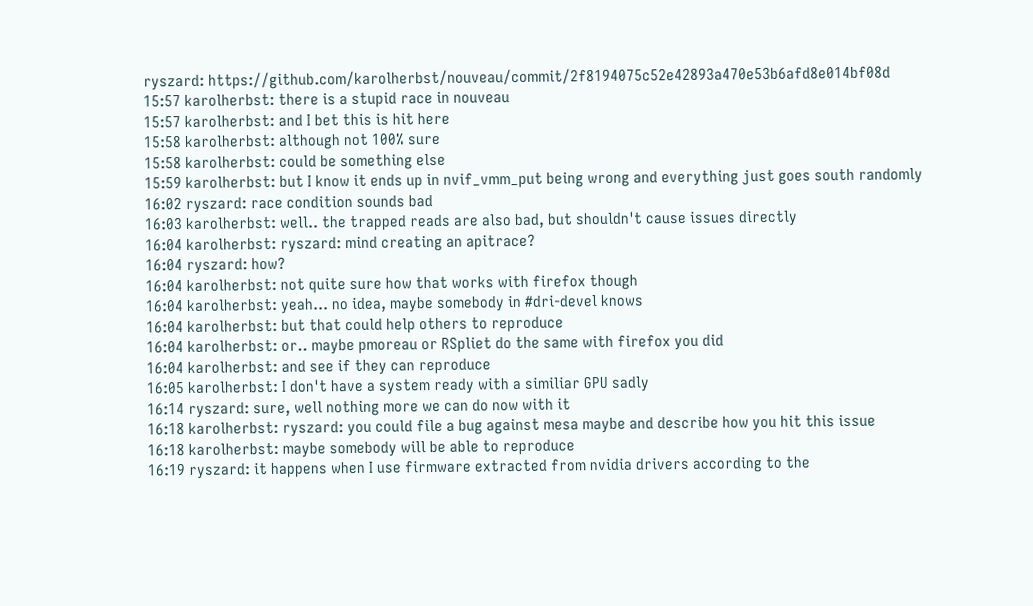ryszard: https://github.com/karolherbst/nouveau/commit/2f8194075c52e42893a470e53b6afd8e014bf08d
15:57 karolherbst: there is a stupid race in nouveau
15:57 karolherbst: and I bet this is hit here
15:58 karolherbst: although not 100% sure
15:58 karolherbst: could be something else
15:59 karolherbst: but I know it ends up in nvif_vmm_put being wrong and everything just goes south randomly
16:02 ryszard: race condition sounds bad
16:03 karolherbst: well.. the trapped reads are also bad, but shouldn't cause issues directly
16:04 karolherbst: ryszard: mind creating an apitrace?
16:04 ryszard: how?
16:04 karolherbst: not quite sure how that works with firefox though
16:04 karolherbst: yeah... no idea, maybe somebody in #dri-devel knows
16:04 karolherbst: but that could help others to reproduce
16:04 karolherbst: or.. maybe pmoreau or RSpliet do the same with firefox you did
16:04 karolherbst: and see if they can reproduce
16:05 karolherbst: I don't have a system ready with a similiar GPU sadly
16:14 ryszard: sure, well nothing more we can do now with it
16:18 karolherbst: ryszard: you could file a bug against mesa maybe and describe how you hit this issue
16:18 karolherbst: maybe somebody will be able to reproduce
16:19 ryszard: it happens when I use firmware extracted from nvidia drivers according to the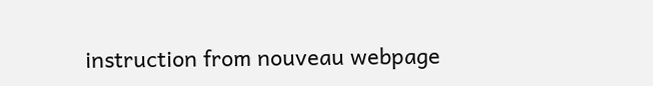instruction from nouveau webpage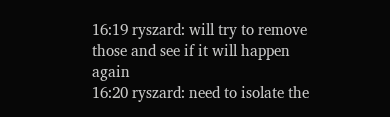16:19 ryszard: will try to remove those and see if it will happen again
16:20 ryszard: need to isolate the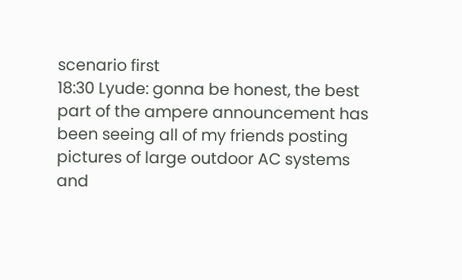scenario first
18:30 Lyude: gonna be honest, the best part of the ampere announcement has been seeing all of my friends posting pictures of large outdoor AC systems and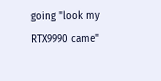going "look my RTX9990 came"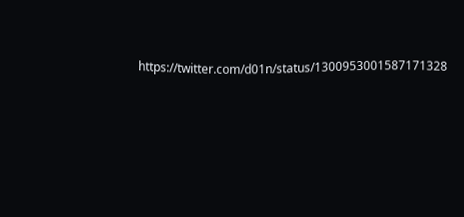https://twitter.com/d01n/status/1300953001587171328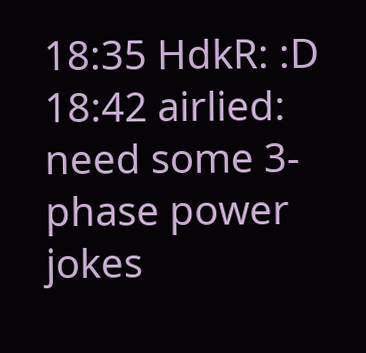18:35 HdkR: :D
18:42 airlied: need some 3-phase power jokes